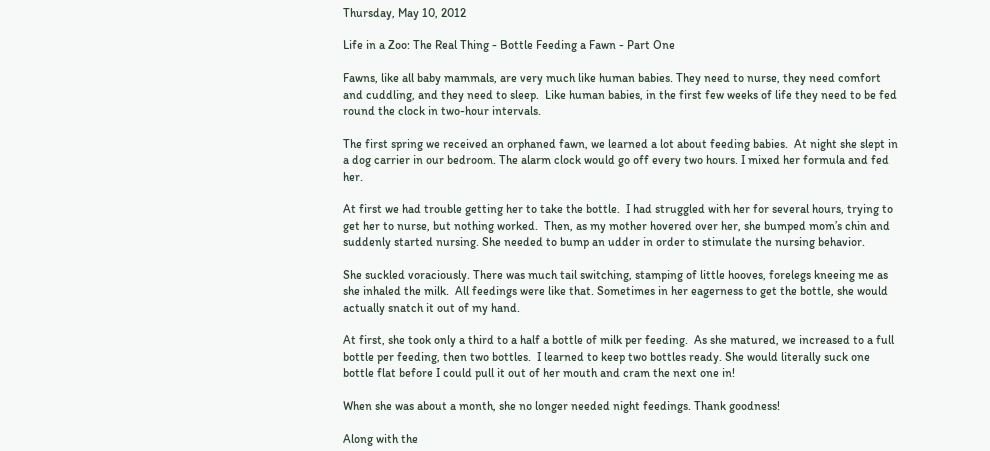Thursday, May 10, 2012

Life in a Zoo: The Real Thing - Bottle Feeding a Fawn - Part One

Fawns, like all baby mammals, are very much like human babies. They need to nurse, they need comfort and cuddling, and they need to sleep.  Like human babies, in the first few weeks of life they need to be fed round the clock in two-hour intervals.

The first spring we received an orphaned fawn, we learned a lot about feeding babies.  At night she slept in a dog carrier in our bedroom. The alarm clock would go off every two hours. I mixed her formula and fed her.

At first we had trouble getting her to take the bottle.  I had struggled with her for several hours, trying to get her to nurse, but nothing worked.  Then, as my mother hovered over her, she bumped mom’s chin and suddenly started nursing. She needed to bump an udder in order to stimulate the nursing behavior.

She suckled voraciously. There was much tail switching, stamping of little hooves, forelegs kneeing me as she inhaled the milk.  All feedings were like that. Sometimes in her eagerness to get the bottle, she would actually snatch it out of my hand.

At first, she took only a third to a half a bottle of milk per feeding.  As she matured, we increased to a full bottle per feeding, then two bottles.  I learned to keep two bottles ready. She would literally suck one bottle flat before I could pull it out of her mouth and cram the next one in!

When she was about a month, she no longer needed night feedings. Thank goodness!

Along with the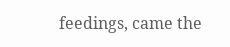feedings, came the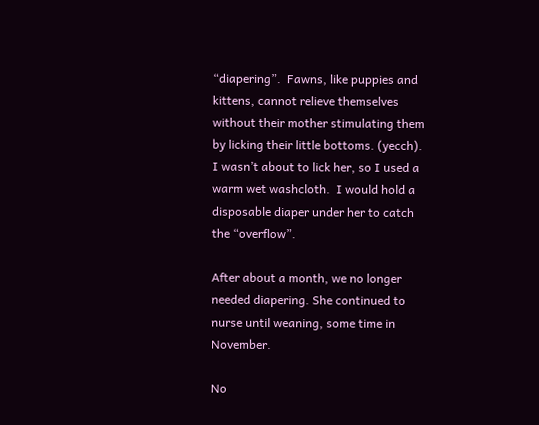“diapering”.  Fawns, like puppies and kittens, cannot relieve themselves without their mother stimulating them by licking their little bottoms. (yecch). I wasn’t about to lick her, so I used a warm wet washcloth.  I would hold a disposable diaper under her to catch the “overflow”.

After about a month, we no longer needed diapering. She continued to nurse until weaning, some time in November.

No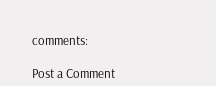comments:

Post a Comment